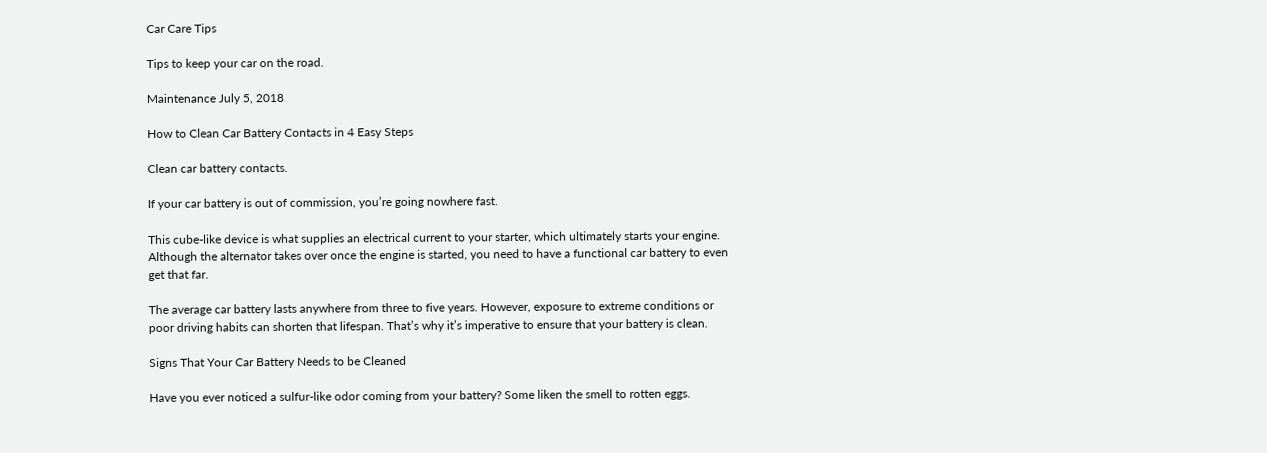Car Care Tips

Tips to keep your car on the road.

Maintenance July 5, 2018

How to Clean Car Battery Contacts in 4 Easy Steps

Clean car battery contacts.

If your car battery is out of commission, you’re going nowhere fast.

This cube-like device is what supplies an electrical current to your starter, which ultimately starts your engine. Although the alternator takes over once the engine is started, you need to have a functional car battery to even get that far.

The average car battery lasts anywhere from three to five years. However, exposure to extreme conditions or poor driving habits can shorten that lifespan. That’s why it’s imperative to ensure that your battery is clean.

Signs That Your Car Battery Needs to be Cleaned

Have you ever noticed a sulfur-like odor coming from your battery? Some liken the smell to rotten eggs.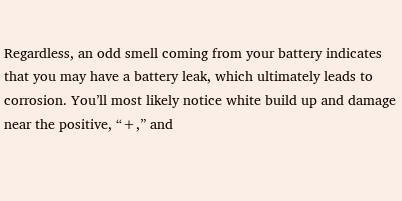Regardless, an odd smell coming from your battery indicates that you may have a battery leak, which ultimately leads to corrosion. You’ll most likely notice white build up and damage near the positive, “+,” and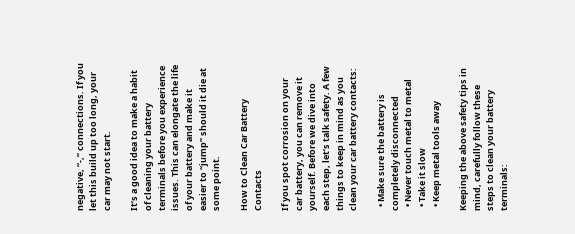negative, “-,” connections. If you let this build up too long, your car may not start.

It’s a good idea to make a habit of cleaning your battery terminals before you experience issues. This can elongate the life of your battery and make it easier to “jump” should it die at some point.

How to Clean Car Battery Contacts

If you spot corrosion on your car battery, you can remove it yourself. Before we dive into each step, let’s talk safety. A few things to keep in mind as you clean your car battery contacts:

  • Make sure the battery is completely disconnected
  • Never touch metal to metal
  • Take it slow
  • Keep metal tools away

Keeping the above safety tips in mind, carefully follow these steps to clean your battery terminals: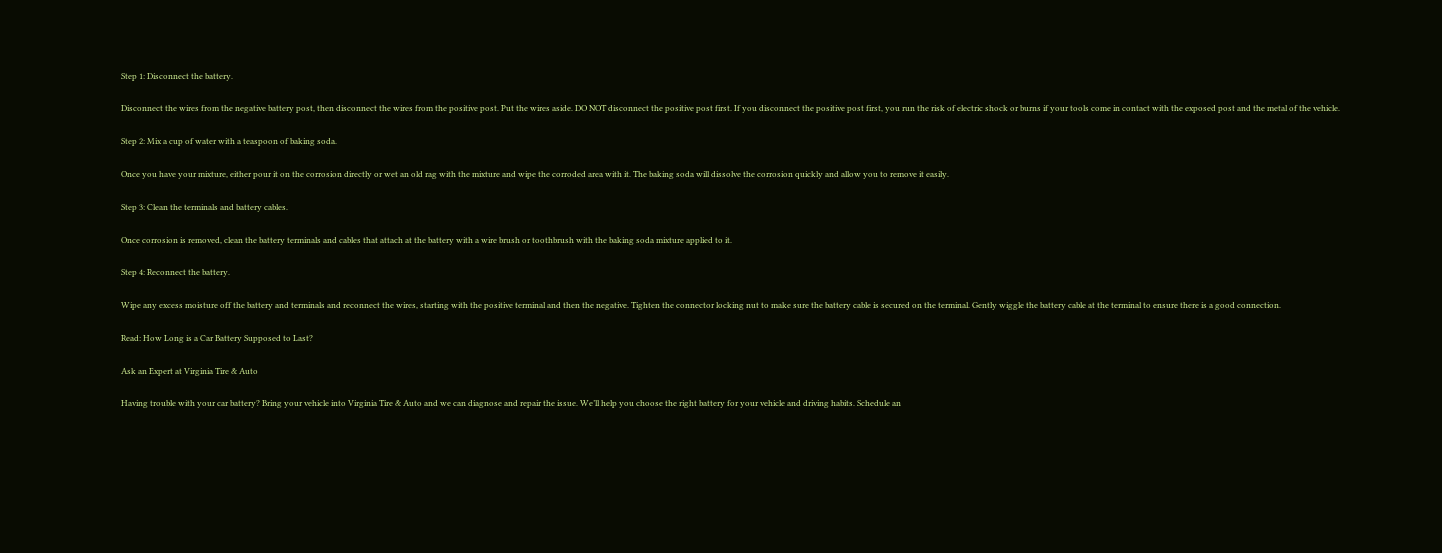Step 1: Disconnect the battery.

Disconnect the wires from the negative battery post, then disconnect the wires from the positive post. Put the wires aside. DO NOT disconnect the positive post first. If you disconnect the positive post first, you run the risk of electric shock or burns if your tools come in contact with the exposed post and the metal of the vehicle.

Step 2: Mix a cup of water with a teaspoon of baking soda.

Once you have your mixture, either pour it on the corrosion directly or wet an old rag with the mixture and wipe the corroded area with it. The baking soda will dissolve the corrosion quickly and allow you to remove it easily.

Step 3: Clean the terminals and battery cables.

Once corrosion is removed, clean the battery terminals and cables that attach at the battery with a wire brush or toothbrush with the baking soda mixture applied to it.

Step 4: Reconnect the battery.

Wipe any excess moisture off the battery and terminals and reconnect the wires, starting with the positive terminal and then the negative. Tighten the connector locking nut to make sure the battery cable is secured on the terminal. Gently wiggle the battery cable at the terminal to ensure there is a good connection.

Read: How Long is a Car Battery Supposed to Last?

Ask an Expert at Virginia Tire & Auto

Having trouble with your car battery? Bring your vehicle into Virginia Tire & Auto and we can diagnose and repair the issue. We’ll help you choose the right battery for your vehicle and driving habits. Schedule an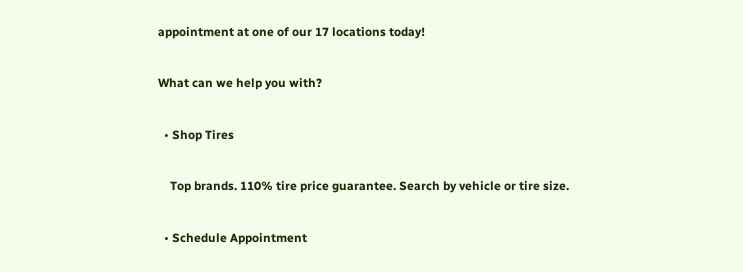appointment at one of our 17 locations today!

What can we help you with?

  • Shop Tires

    Top brands. 110% tire price guarantee. Search by vehicle or tire size.

  • Schedule Appointment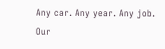Any car. Any year. Any job. Our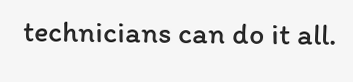technicians can do it all.